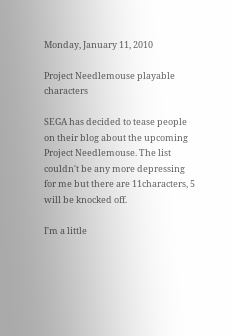Monday, January 11, 2010

Project Needlemouse playable characters

SEGA has decided to tease people on their blog about the upcoming Project Needlemouse. The list couldn't be any more depressing for me but there are 11characters, 5 will be knocked off.

I'm a little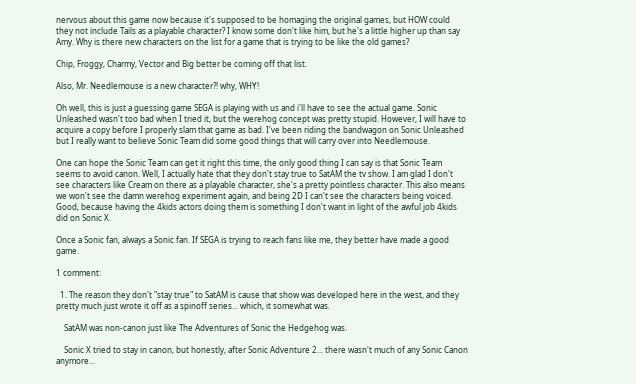nervous about this game now because it's supposed to be homaging the original games, but HOW could they not include Tails as a playable character? I know some don't like him, but he's a little higher up than say Amy. Why is there new characters on the list for a game that is trying to be like the old games?

Chip, Froggy, Charmy, Vector and Big better be coming off that list.

Also, Mr. Needlemouse is a new character?! why, WHY!

Oh well, this is just a guessing game SEGA is playing with us and i'll have to see the actual game. Sonic Unleashed wasn't too bad when I tried it, but the werehog concept was pretty stupid. However, I will have to acquire a copy before I properly slam that game as bad. I've been riding the bandwagon on Sonic Unleashed but I really want to believe Sonic Team did some good things that will carry over into Needlemouse.

One can hope the Sonic Team can get it right this time, the only good thing I can say is that Sonic Team seems to avoid canon. Well, I actually hate that they don't stay true to SatAM the tv show. I am glad I don't see characters like Cream on there as a playable character, she's a pretty pointless character. This also means we won't see the damn werehog experiment again, and being 2D I can't see the characters being voiced. Good, because having the 4kids actors doing them is something I don't want in light of the awful job 4kids did on Sonic X.

Once a Sonic fan, always a Sonic fan. If SEGA is trying to reach fans like me, they better have made a good game.

1 comment:

  1. The reason they don't "stay true" to SatAM is cause that show was developed here in the west, and they pretty much just wrote it off as a spinoff series... which, it somewhat was.

    SatAM was non-canon just like The Adventures of Sonic the Hedgehog was.

    Sonic X tried to stay in canon, but honestly, after Sonic Adventure 2... there wasn't much of any Sonic Canon anymore...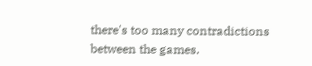there's too many contradictions between the games.